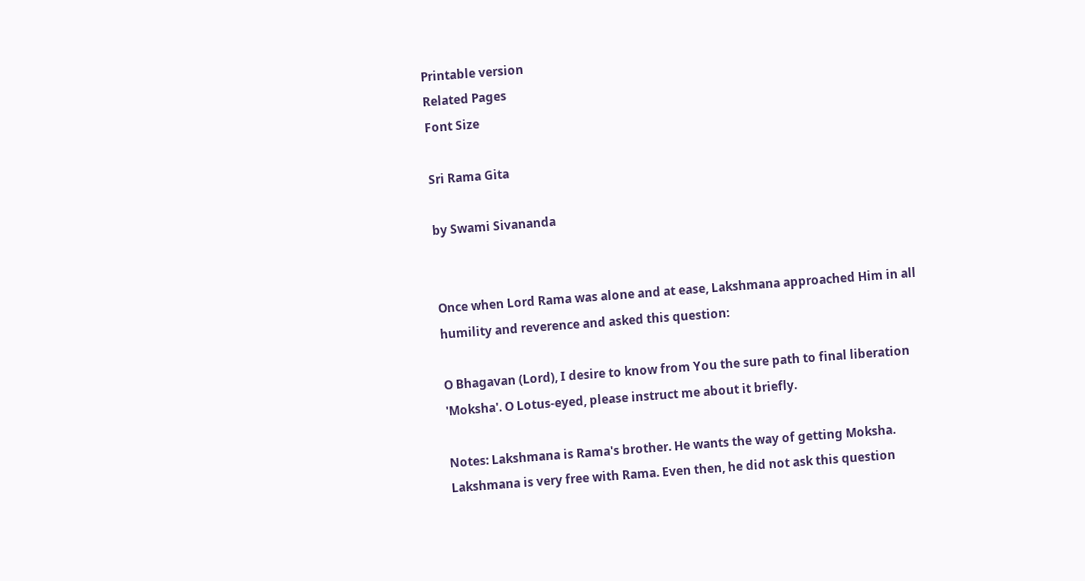Printable version
Related Pages
Font Size

Sri Rama Gita

by Swami Sivananda


Once when Lord Rama was alone and at ease, Lakshmana approached Him in all humility and reverence and asked this question:

O Bhagavan (Lord), I desire to know from You the sure path to final liberation 'Moksha'. O Lotus-eyed, please instruct me about it briefly.

Notes: Lakshmana is Rama's brother. He wants the way of getting Moksha. Lakshmana is very free with Rama. Even then, he did not ask this question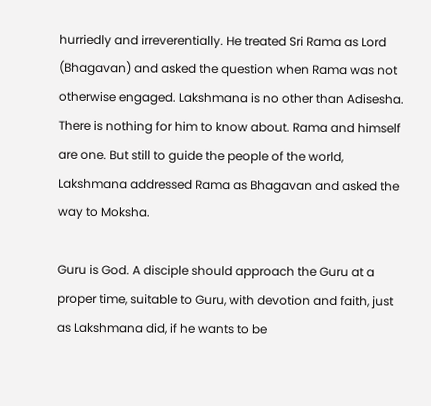hurriedly and irreverentially. He treated Sri Rama as Lord (Bhagavan) and asked the question when Rama was not otherwise engaged. Lakshmana is no other than Adisesha. There is nothing for him to know about. Rama and himself are one. But still to guide the people of the world, Lakshmana addressed Rama as Bhagavan and asked the way to Moksha.

Guru is God. A disciple should approach the Guru at a proper time, suitable to Guru, with devotion and faith, just as Lakshmana did, if he wants to be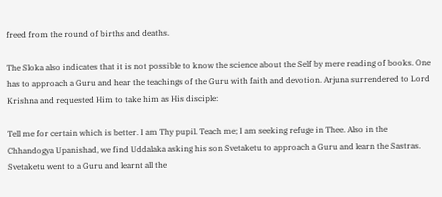freed from the round of births and deaths.

The Sloka also indicates that it is not possible to know the science about the Self by mere reading of books. One has to approach a Guru and hear the teachings of the Guru with faith and devotion. Arjuna surrendered to Lord Krishna and requested Him to take him as His disciple:

Tell me for certain which is better. I am Thy pupil. Teach me; I am seeking refuge in Thee. Also in the Chhandogya Upanishad, we find Uddalaka asking his son Svetaketu to approach a Guru and learn the Sastras. Svetaketu went to a Guru and learnt all the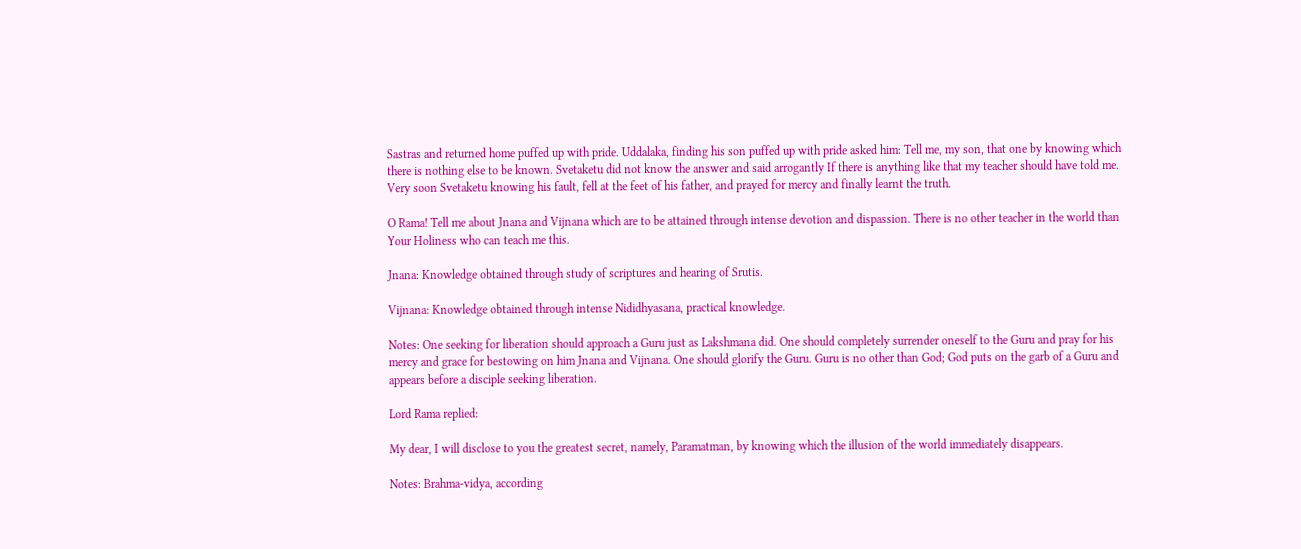Sastras and returned home puffed up with pride. Uddalaka, finding his son puffed up with pride asked him: Tell me, my son, that one by knowing which there is nothing else to be known. Svetaketu did not know the answer and said arrogantly If there is anything like that my teacher should have told me. Very soon Svetaketu knowing his fault, fell at the feet of his father, and prayed for mercy and finally learnt the truth.

O Rama! Tell me about Jnana and Vijnana which are to be attained through intense devotion and dispassion. There is no other teacher in the world than Your Holiness who can teach me this.

Jnana: Knowledge obtained through study of scriptures and hearing of Srutis.

Vijnana: Knowledge obtained through intense Nididhyasana, practical knowledge.

Notes: One seeking for liberation should approach a Guru just as Lakshmana did. One should completely surrender oneself to the Guru and pray for his mercy and grace for bestowing on him Jnana and Vijnana. One should glorify the Guru. Guru is no other than God; God puts on the garb of a Guru and appears before a disciple seeking liberation.

Lord Rama replied:

My dear, I will disclose to you the greatest secret, namely, Paramatman, by knowing which the illusion of the world immediately disappears.

Notes: Brahma-vidya, according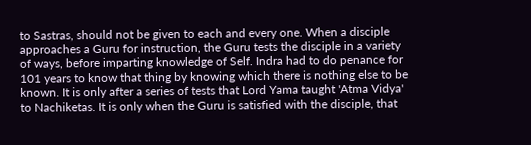to Sastras, should not be given to each and every one. When a disciple approaches a Guru for instruction, the Guru tests the disciple in a variety of ways, before imparting knowledge of Self. Indra had to do penance for 101 years to know that thing by knowing which there is nothing else to be known. It is only after a series of tests that Lord Yama taught 'Atma Vidya' to Nachiketas. It is only when the Guru is satisfied with the disciple, that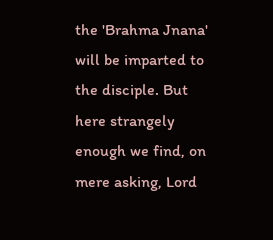the 'Brahma Jnana' will be imparted to the disciple. But here strangely enough we find, on mere asking, Lord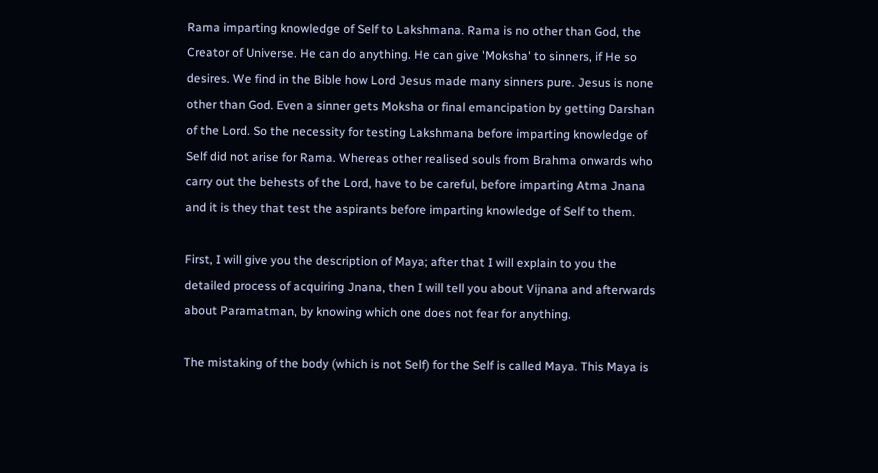Rama imparting knowledge of Self to Lakshmana. Rama is no other than God, the Creator of Universe. He can do anything. He can give 'Moksha' to sinners, if He so desires. We find in the Bible how Lord Jesus made many sinners pure. Jesus is none other than God. Even a sinner gets Moksha or final emancipation by getting Darshan of the Lord. So the necessity for testing Lakshmana before imparting knowledge of Self did not arise for Rama. Whereas other realised souls from Brahma onwards who carry out the behests of the Lord, have to be careful, before imparting Atma Jnana and it is they that test the aspirants before imparting knowledge of Self to them.

First, I will give you the description of Maya; after that I will explain to you the detailed process of acquiring Jnana, then I will tell you about Vijnana and afterwards about Paramatman, by knowing which one does not fear for anything.

The mistaking of the body (which is not Self) for the Self is called Maya. This Maya is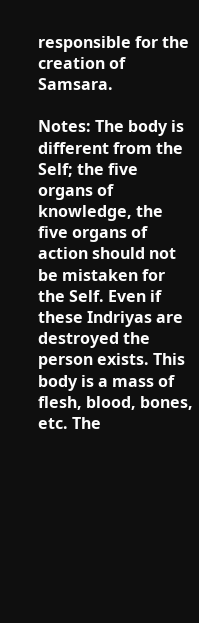responsible for the creation of Samsara.

Notes: The body is different from the Self; the five organs of knowledge, the five organs of action should not be mistaken for the Self. Even if these Indriyas are destroyed the person exists. This body is a mass of flesh, blood, bones, etc. The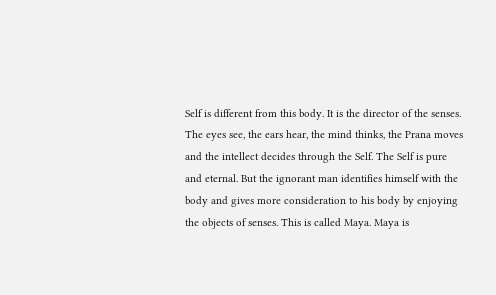Self is different from this body. It is the director of the senses. The eyes see, the ears hear, the mind thinks, the Prana moves and the intellect decides through the Self. The Self is pure and eternal. But the ignorant man identifies himself with the body and gives more consideration to his body by enjoying the objects of senses. This is called Maya. Maya is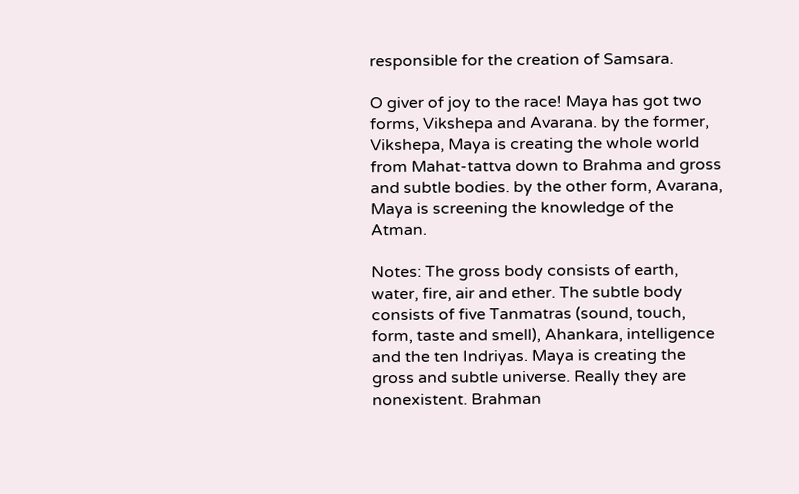responsible for the creation of Samsara.

O giver of joy to the race! Maya has got two forms, Vikshepa and Avarana. by the former, Vikshepa, Maya is creating the whole world from Mahat-tattva down to Brahma and gross and subtle bodies. by the other form, Avarana, Maya is screening the knowledge of the Atman.

Notes: The gross body consists of earth, water, fire, air and ether. The subtle body consists of five Tanmatras (sound, touch, form, taste and smell), Ahankara, intelligence and the ten Indriyas. Maya is creating the gross and subtle universe. Really they are nonexistent. Brahman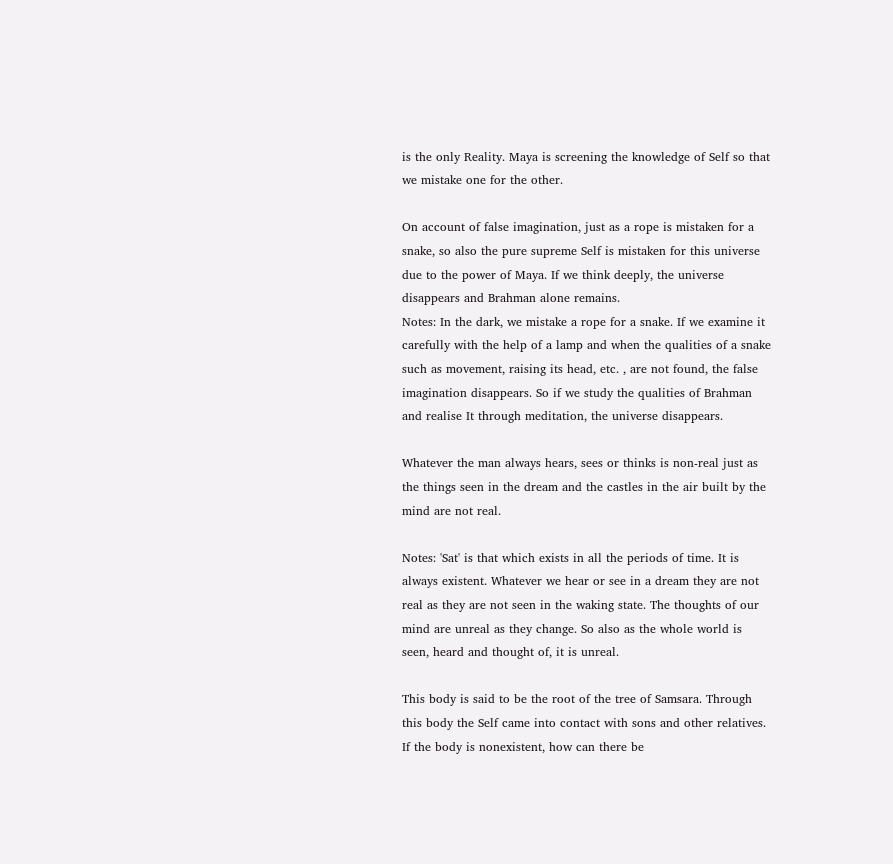is the only Reality. Maya is screening the knowledge of Self so that we mistake one for the other.

On account of false imagination, just as a rope is mistaken for a snake, so also the pure supreme Self is mistaken for this universe due to the power of Maya. If we think deeply, the universe disappears and Brahman alone remains.
Notes: In the dark, we mistake a rope for a snake. If we examine it carefully with the help of a lamp and when the qualities of a snake such as movement, raising its head, etc. , are not found, the false imagination disappears. So if we study the qualities of Brahman and realise It through meditation, the universe disappears.

Whatever the man always hears, sees or thinks is non-real just as the things seen in the dream and the castles in the air built by the mind are not real.

Notes: 'Sat' is that which exists in all the periods of time. It is always existent. Whatever we hear or see in a dream they are not real as they are not seen in the waking state. The thoughts of our mind are unreal as they change. So also as the whole world is seen, heard and thought of, it is unreal.

This body is said to be the root of the tree of Samsara. Through this body the Self came into contact with sons and other relatives. If the body is nonexistent, how can there be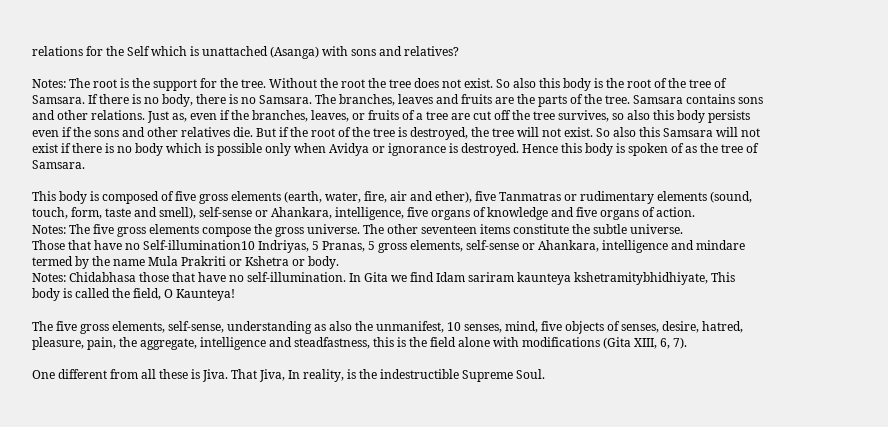relations for the Self which is unattached (Asanga) with sons and relatives?

Notes: The root is the support for the tree. Without the root the tree does not exist. So also this body is the root of the tree of Samsara. If there is no body, there is no Samsara. The branches, leaves and fruits are the parts of the tree. Samsara contains sons and other relations. Just as, even if the branches, leaves, or fruits of a tree are cut off the tree survives, so also this body persists even if the sons and other relatives die. But if the root of the tree is destroyed, the tree will not exist. So also this Samsara will not exist if there is no body which is possible only when Avidya or ignorance is destroyed. Hence this body is spoken of as the tree of Samsara.

This body is composed of five gross elements (earth, water, fire, air and ether), five Tanmatras or rudimentary elements (sound, touch, form, taste and smell), self-sense or Ahankara, intelligence, five organs of knowledge and five organs of action.
Notes: The five gross elements compose the gross universe. The other seventeen items constitute the subtle universe.
Those that have no Self-illumination10 Indriyas, 5 Pranas, 5 gross elements, self-sense or Ahankara, intelligence and mindare termed by the name Mula Prakriti or Kshetra or body.
Notes: Chidabhasa those that have no self-illumination. In Gita we find Idam sariram kaunteya kshetramitybhidhiyate, This body is called the field, O Kaunteya!

The five gross elements, self-sense, understanding as also the unmanifest, 10 senses, mind, five objects of senses, desire, hatred, pleasure, pain, the aggregate, intelligence and steadfastness, this is the field alone with modifications (Gita XIII, 6, 7).

One different from all these is Jiva. That Jiva, In reality, is the indestructible Supreme Soul.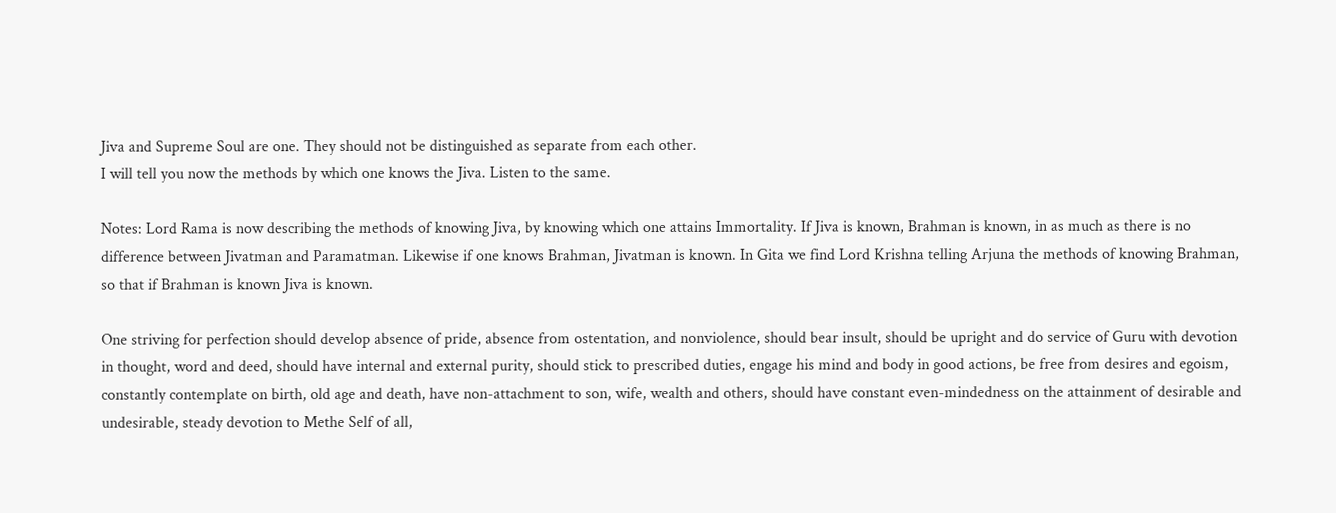Jiva and Supreme Soul are one. They should not be distinguished as separate from each other.
I will tell you now the methods by which one knows the Jiva. Listen to the same.

Notes: Lord Rama is now describing the methods of knowing Jiva, by knowing which one attains Immortality. If Jiva is known, Brahman is known, in as much as there is no difference between Jivatman and Paramatman. Likewise if one knows Brahman, Jivatman is known. In Gita we find Lord Krishna telling Arjuna the methods of knowing Brahman, so that if Brahman is known Jiva is known.

One striving for perfection should develop absence of pride, absence from ostentation, and nonviolence, should bear insult, should be upright and do service of Guru with devotion in thought, word and deed, should have internal and external purity, should stick to prescribed duties, engage his mind and body in good actions, be free from desires and egoism, constantly contemplate on birth, old age and death, have non-attachment to son, wife, wealth and others, should have constant even-mindedness on the attainment of desirable and undesirable, steady devotion to Methe Self of all,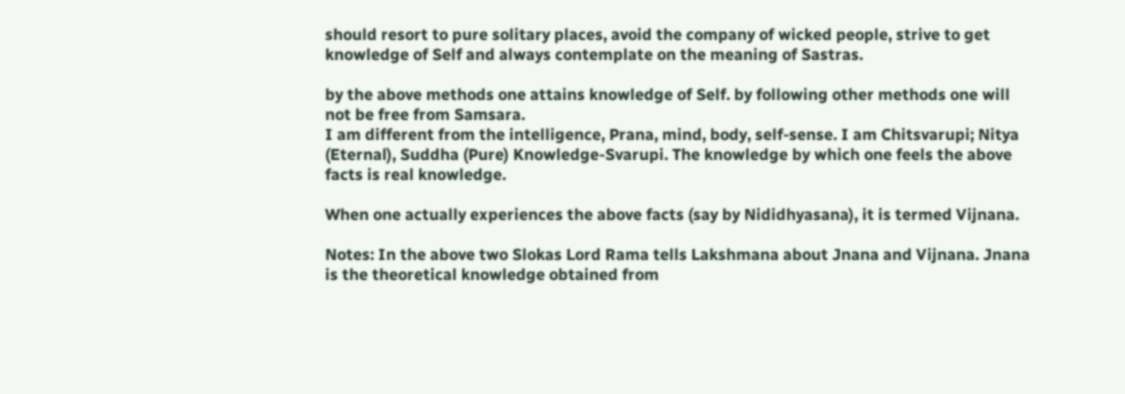should resort to pure solitary places, avoid the company of wicked people, strive to get knowledge of Self and always contemplate on the meaning of Sastras.

by the above methods one attains knowledge of Self. by following other methods one will not be free from Samsara.
I am different from the intelligence, Prana, mind, body, self-sense. I am Chitsvarupi; Nitya (Eternal), Suddha (Pure) Knowledge-Svarupi. The knowledge by which one feels the above facts is real knowledge.

When one actually experiences the above facts (say by Nididhyasana), it is termed Vijnana.

Notes: In the above two Slokas Lord Rama tells Lakshmana about Jnana and Vijnana. Jnana is the theoretical knowledge obtained from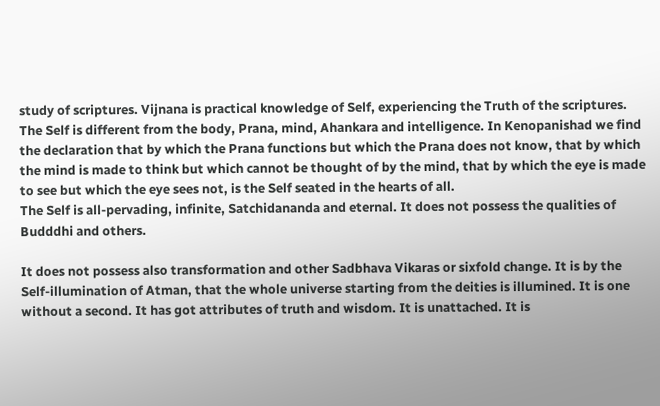study of scriptures. Vijnana is practical knowledge of Self, experiencing the Truth of the scriptures.
The Self is different from the body, Prana, mind, Ahankara and intelligence. In Kenopanishad we find the declaration that by which the Prana functions but which the Prana does not know, that by which the mind is made to think but which cannot be thought of by the mind, that by which the eye is made to see but which the eye sees not, is the Self seated in the hearts of all.
The Self is all-pervading, infinite, Satchidananda and eternal. It does not possess the qualities of Budddhi and others.

It does not possess also transformation and other Sadbhava Vikaras or sixfold change. It is by the Self-illumination of Atman, that the whole universe starting from the deities is illumined. It is one without a second. It has got attributes of truth and wisdom. It is unattached. It is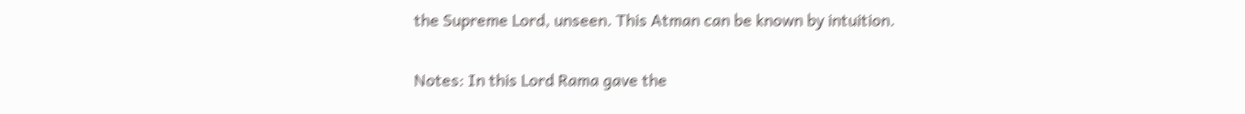the Supreme Lord, unseen. This Atman can be known by intuition.

Notes: In this Lord Rama gave the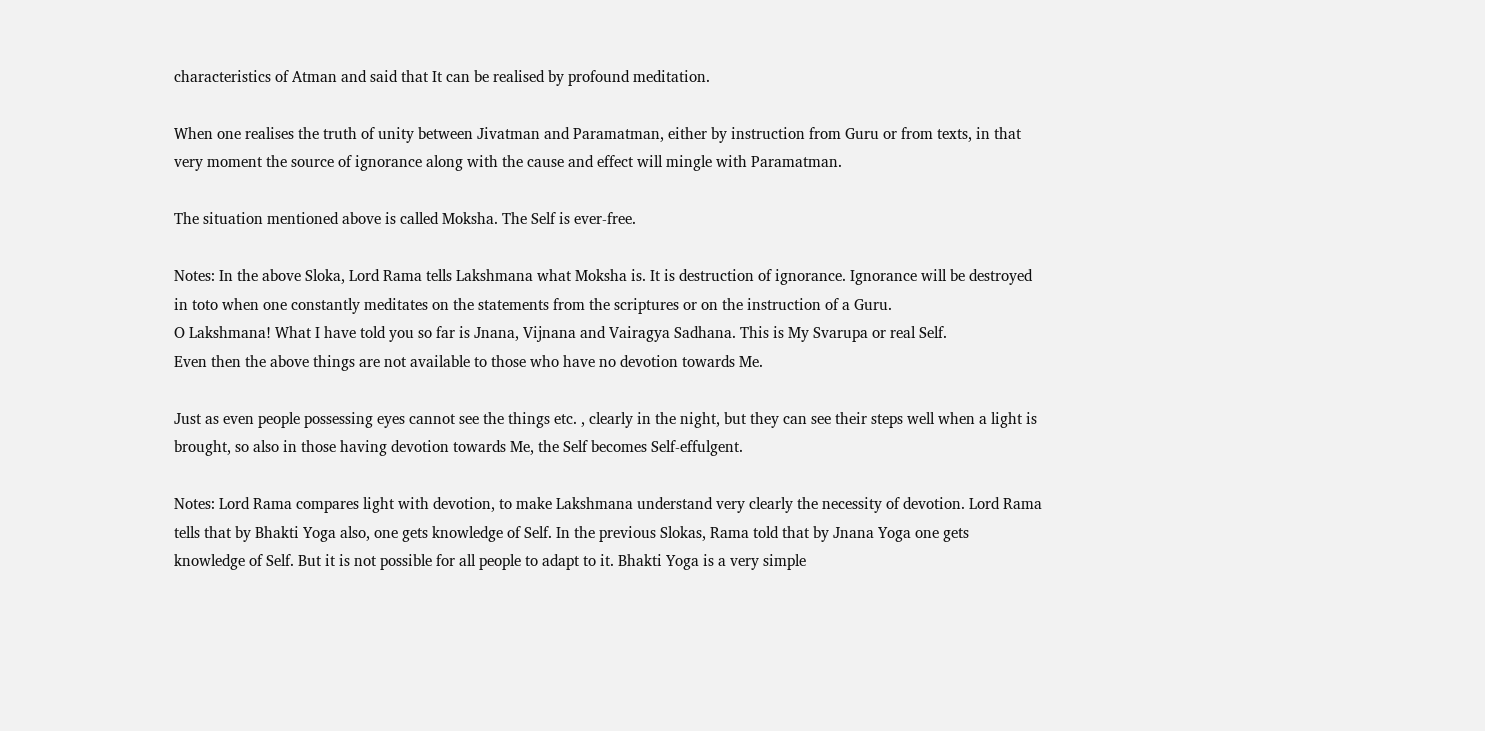characteristics of Atman and said that It can be realised by profound meditation.

When one realises the truth of unity between Jivatman and Paramatman, either by instruction from Guru or from texts, in that very moment the source of ignorance along with the cause and effect will mingle with Paramatman.

The situation mentioned above is called Moksha. The Self is ever-free.

Notes: In the above Sloka, Lord Rama tells Lakshmana what Moksha is. It is destruction of ignorance. Ignorance will be destroyed in toto when one constantly meditates on the statements from the scriptures or on the instruction of a Guru.
O Lakshmana! What I have told you so far is Jnana, Vijnana and Vairagya Sadhana. This is My Svarupa or real Self.
Even then the above things are not available to those who have no devotion towards Me.

Just as even people possessing eyes cannot see the things etc. , clearly in the night, but they can see their steps well when a light is brought, so also in those having devotion towards Me, the Self becomes Self-effulgent.

Notes: Lord Rama compares light with devotion, to make Lakshmana understand very clearly the necessity of devotion. Lord Rama tells that by Bhakti Yoga also, one gets knowledge of Self. In the previous Slokas, Rama told that by Jnana Yoga one gets knowledge of Self. But it is not possible for all people to adapt to it. Bhakti Yoga is a very simple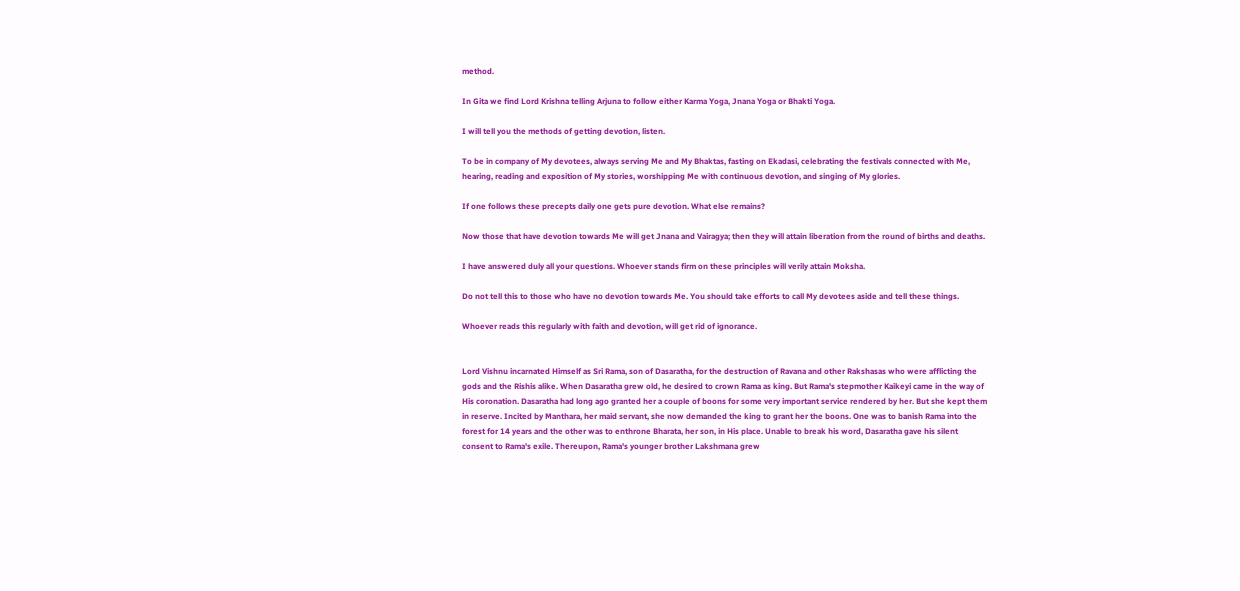method.

In Gita we find Lord Krishna telling Arjuna to follow either Karma Yoga, Jnana Yoga or Bhakti Yoga.

I will tell you the methods of getting devotion, listen.

To be in company of My devotees, always serving Me and My Bhaktas, fasting on Ekadasi, celebrating the festivals connected with Me, hearing, reading and exposition of My stories, worshipping Me with continuous devotion, and singing of My glories.

If one follows these precepts daily one gets pure devotion. What else remains?

Now those that have devotion towards Me will get Jnana and Vairagya; then they will attain liberation from the round of births and deaths.

I have answered duly all your questions. Whoever stands firm on these principles will verily attain Moksha.

Do not tell this to those who have no devotion towards Me. You should take efforts to call My devotees aside and tell these things.

Whoever reads this regularly with faith and devotion, will get rid of ignorance.


Lord Vishnu incarnated Himself as Sri Rama, son of Dasaratha, for the destruction of Ravana and other Rakshasas who were afflicting the gods and the Rishis alike. When Dasaratha grew old, he desired to crown Rama as king. But Rama's stepmother Kaikeyi came in the way of His coronation. Dasaratha had long ago granted her a couple of boons for some very important service rendered by her. But she kept them in reserve. Incited by Manthara, her maid servant, she now demanded the king to grant her the boons. One was to banish Rama into the forest for 14 years and the other was to enthrone Bharata, her son, in His place. Unable to break his word, Dasaratha gave his silent consent to Rama's exile. Thereupon, Rama's younger brother Lakshmana grew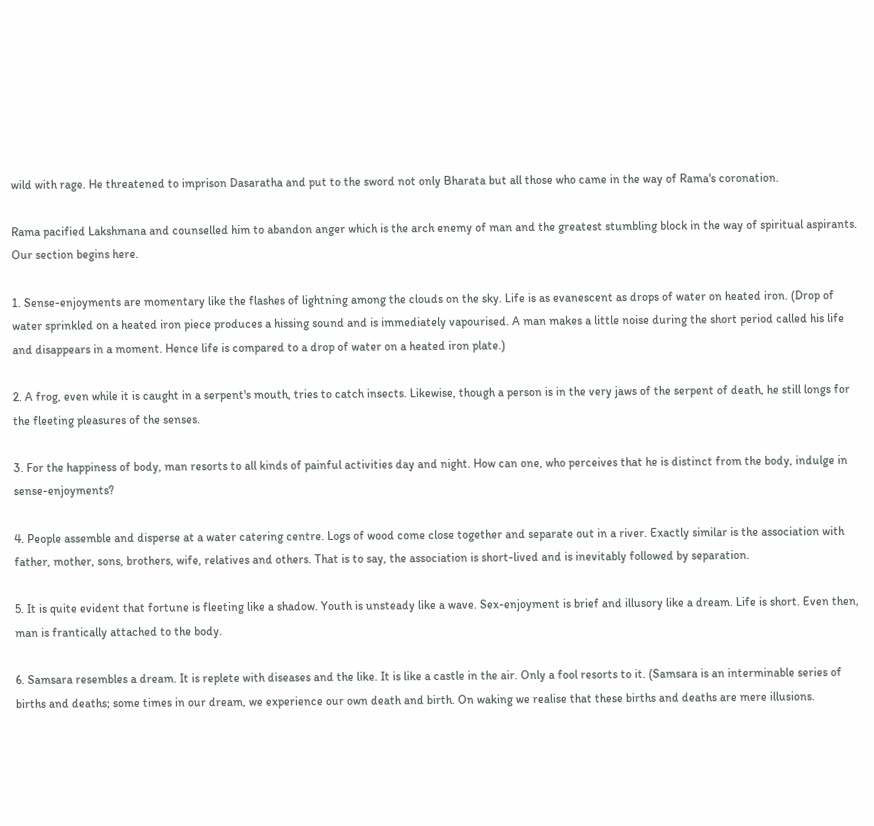wild with rage. He threatened to imprison Dasaratha and put to the sword not only Bharata but all those who came in the way of Rama's coronation.

Rama pacified Lakshmana and counselled him to abandon anger which is the arch enemy of man and the greatest stumbling block in the way of spiritual aspirants. Our section begins here.

1. Sense-enjoyments are momentary like the flashes of lightning among the clouds on the sky. Life is as evanescent as drops of water on heated iron. (Drop of water sprinkled on a heated iron piece produces a hissing sound and is immediately vapourised. A man makes a little noise during the short period called his life and disappears in a moment. Hence life is compared to a drop of water on a heated iron plate.)

2. A frog, even while it is caught in a serpent's mouth, tries to catch insects. Likewise, though a person is in the very jaws of the serpent of death, he still longs for the fleeting pleasures of the senses.

3. For the happiness of body, man resorts to all kinds of painful activities day and night. How can one, who perceives that he is distinct from the body, indulge in sense-enjoyments?

4. People assemble and disperse at a water catering centre. Logs of wood come close together and separate out in a river. Exactly similar is the association with father, mother, sons, brothers, wife, relatives and others. That is to say, the association is short-lived and is inevitably followed by separation.

5. It is quite evident that fortune is fleeting like a shadow. Youth is unsteady like a wave. Sex-enjoyment is brief and illusory like a dream. Life is short. Even then, man is frantically attached to the body.

6. Samsara resembles a dream. It is replete with diseases and the like. It is like a castle in the air. Only a fool resorts to it. (Samsara is an interminable series of births and deaths; some times in our dream, we experience our own death and birth. On waking we realise that these births and deaths are mere illusions.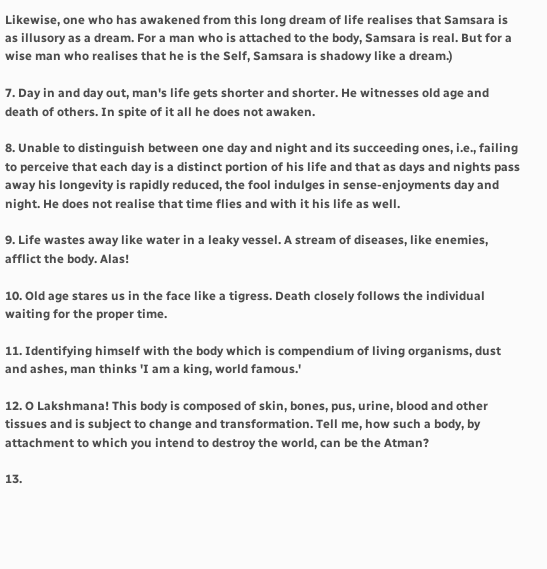Likewise, one who has awakened from this long dream of life realises that Samsara is as illusory as a dream. For a man who is attached to the body, Samsara is real. But for a wise man who realises that he is the Self, Samsara is shadowy like a dream.)

7. Day in and day out, man's life gets shorter and shorter. He witnesses old age and death of others. In spite of it all he does not awaken.

8. Unable to distinguish between one day and night and its succeeding ones, i.e., failing to perceive that each day is a distinct portion of his life and that as days and nights pass away his longevity is rapidly reduced, the fool indulges in sense-enjoyments day and night. He does not realise that time flies and with it his life as well.

9. Life wastes away like water in a leaky vessel. A stream of diseases, like enemies, afflict the body. Alas!

10. Old age stares us in the face like a tigress. Death closely follows the individual waiting for the proper time.

11. Identifying himself with the body which is compendium of living organisms, dust and ashes, man thinks 'I am a king, world famous.'

12. O Lakshmana! This body is composed of skin, bones, pus, urine, blood and other tissues and is subject to change and transformation. Tell me, how such a body, by attachment to which you intend to destroy the world, can be the Atman?

13.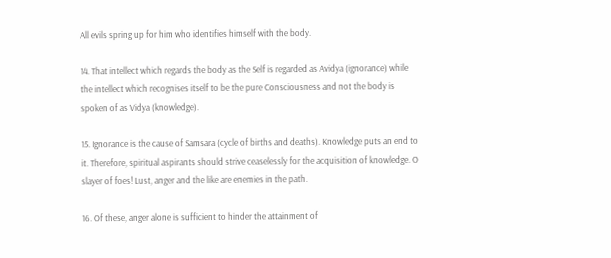All evils spring up for him who identifies himself with the body.

14. That intellect which regards the body as the Self is regarded as Avidya (ignorance) while the intellect which recognises itself to be the pure Consciousness and not the body is spoken of as Vidya (knowledge).

15. Ignorance is the cause of Samsara (cycle of births and deaths). Knowledge puts an end to it. Therefore, spiritual aspirants should strive ceaselessly for the acquisition of knowledge. O slayer of foes! Lust, anger and the like are enemies in the path.

16. Of these, anger alone is sufficient to hinder the attainment of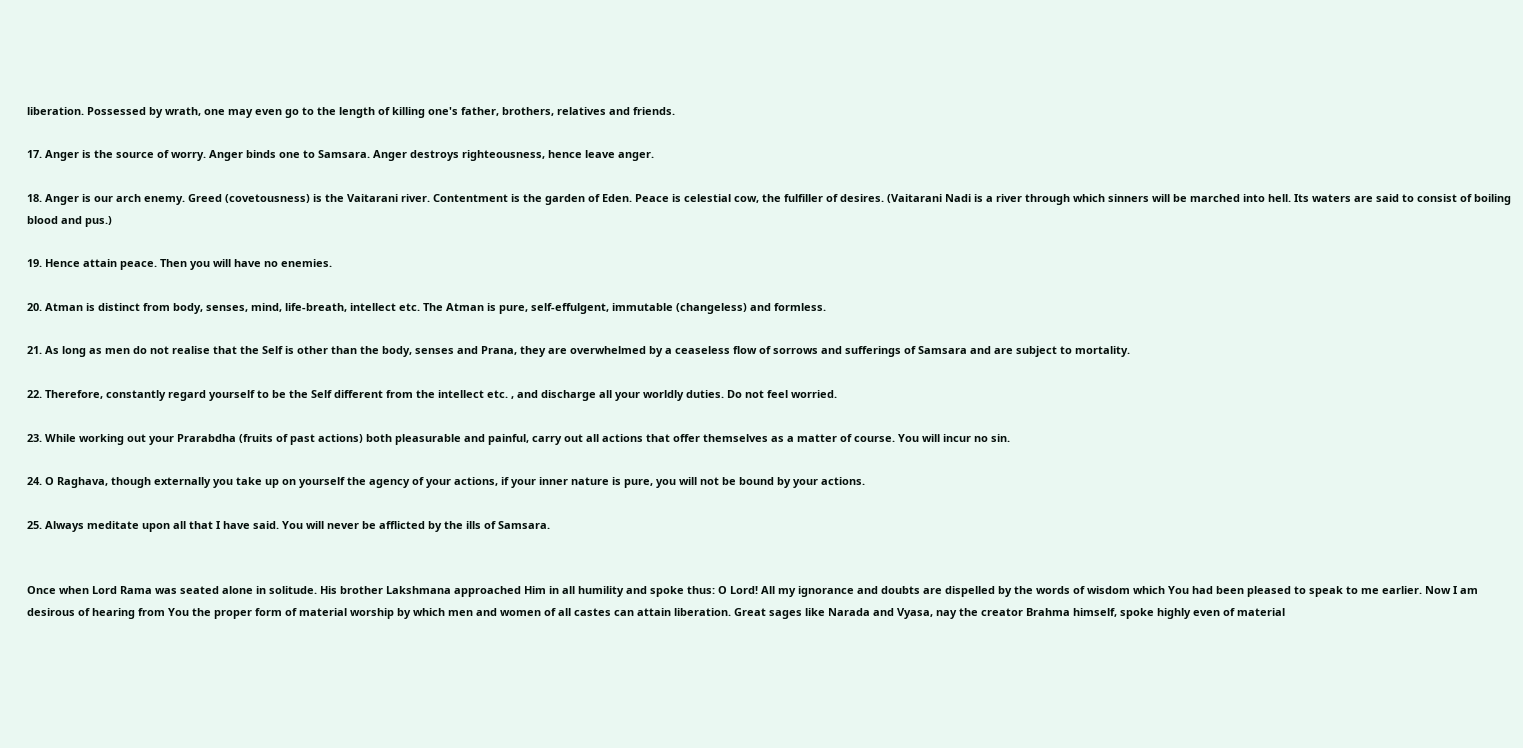liberation. Possessed by wrath, one may even go to the length of killing one's father, brothers, relatives and friends.

17. Anger is the source of worry. Anger binds one to Samsara. Anger destroys righteousness, hence leave anger.

18. Anger is our arch enemy. Greed (covetousness) is the Vaitarani river. Contentment is the garden of Eden. Peace is celestial cow, the fulfiller of desires. (Vaitarani Nadi is a river through which sinners will be marched into hell. Its waters are said to consist of boiling blood and pus.)

19. Hence attain peace. Then you will have no enemies.

20. Atman is distinct from body, senses, mind, life-breath, intellect etc. The Atman is pure, self-effulgent, immutable (changeless) and formless.

21. As long as men do not realise that the Self is other than the body, senses and Prana, they are overwhelmed by a ceaseless flow of sorrows and sufferings of Samsara and are subject to mortality.

22. Therefore, constantly regard yourself to be the Self different from the intellect etc. , and discharge all your worldly duties. Do not feel worried.

23. While working out your Prarabdha (fruits of past actions) both pleasurable and painful, carry out all actions that offer themselves as a matter of course. You will incur no sin.

24. O Raghava, though externally you take up on yourself the agency of your actions, if your inner nature is pure, you will not be bound by your actions.

25. Always meditate upon all that I have said. You will never be afflicted by the ills of Samsara.


Once when Lord Rama was seated alone in solitude. His brother Lakshmana approached Him in all humility and spoke thus: O Lord! All my ignorance and doubts are dispelled by the words of wisdom which You had been pleased to speak to me earlier. Now I am desirous of hearing from You the proper form of material worship by which men and women of all castes can attain liberation. Great sages like Narada and Vyasa, nay the creator Brahma himself, spoke highly even of material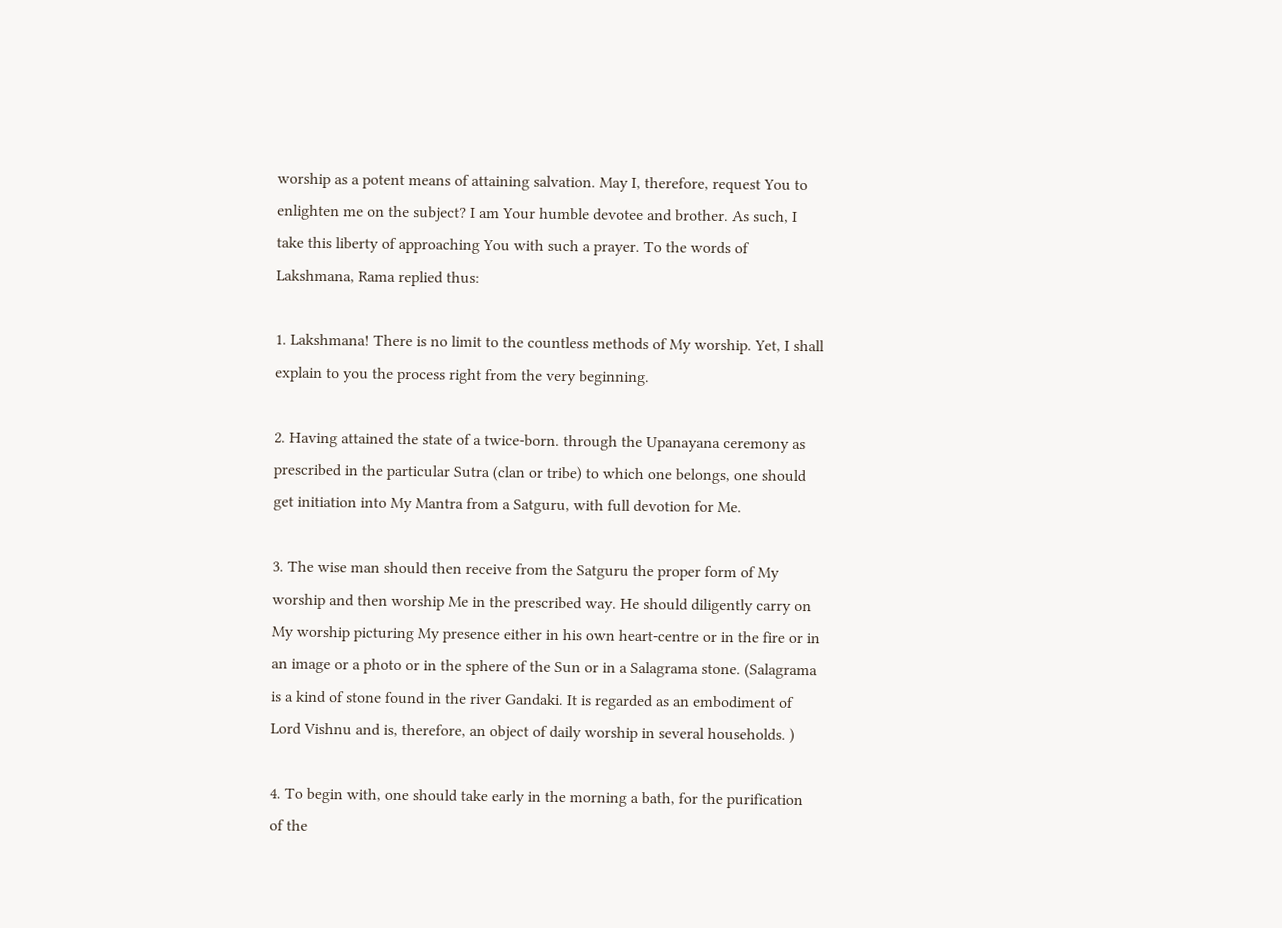worship as a potent means of attaining salvation. May I, therefore, request You to enlighten me on the subject? I am Your humble devotee and brother. As such, I take this liberty of approaching You with such a prayer. To the words of Lakshmana, Rama replied thus:

1. Lakshmana! There is no limit to the countless methods of My worship. Yet, I shall explain to you the process right from the very beginning.

2. Having attained the state of a twice-born. through the Upanayana ceremony as prescribed in the particular Sutra (clan or tribe) to which one belongs, one should get initiation into My Mantra from a Satguru, with full devotion for Me.

3. The wise man should then receive from the Satguru the proper form of My worship and then worship Me in the prescribed way. He should diligently carry on My worship picturing My presence either in his own heart-centre or in the fire or in an image or a photo or in the sphere of the Sun or in a Salagrama stone. (Salagrama is a kind of stone found in the river Gandaki. It is regarded as an embodiment of Lord Vishnu and is, therefore, an object of daily worship in several households. )

4. To begin with, one should take early in the morning a bath, for the purification of the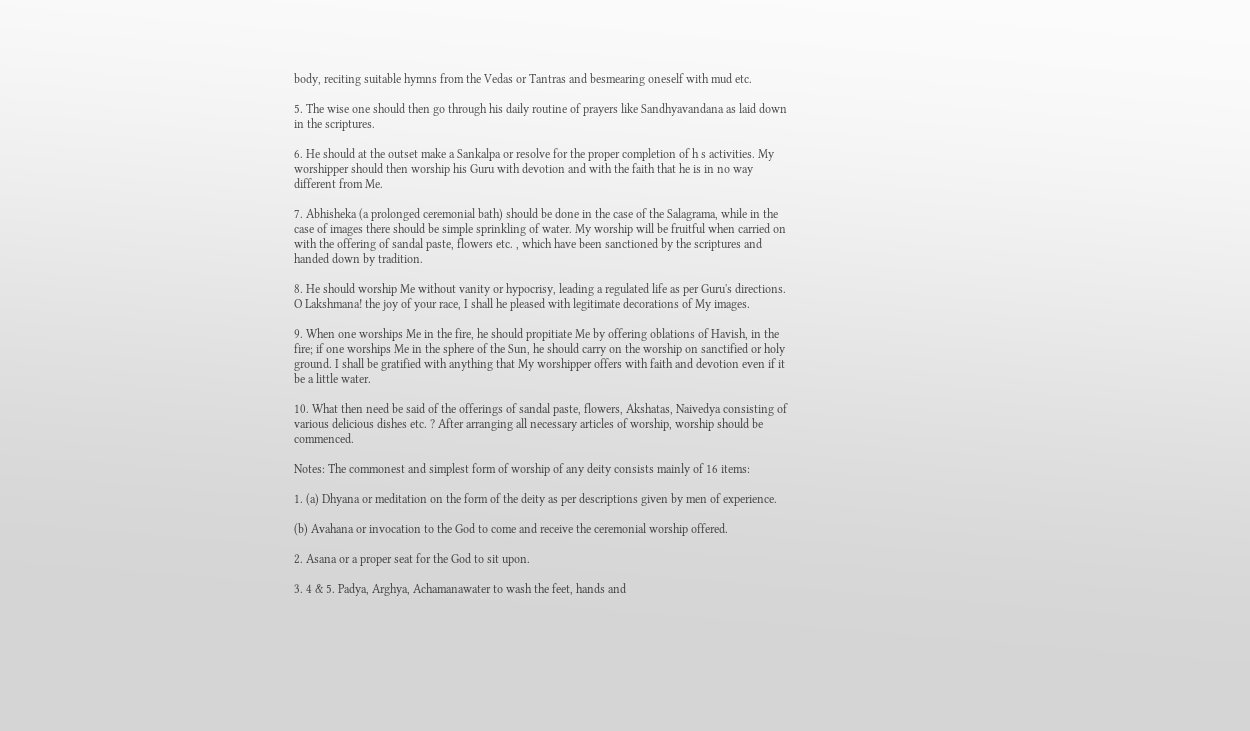body, reciting suitable hymns from the Vedas or Tantras and besmearing oneself with mud etc.

5. The wise one should then go through his daily routine of prayers like Sandhyavandana as laid down in the scriptures.

6. He should at the outset make a Sankalpa or resolve for the proper completion of h s activities. My worshipper should then worship his Guru with devotion and with the faith that he is in no way different from Me.

7. Abhisheka (a prolonged ceremonial bath) should be done in the case of the Salagrama, while in the case of images there should be simple sprinkling of water. My worship will be fruitful when carried on with the offering of sandal paste, flowers etc. , which have been sanctioned by the scriptures and handed down by tradition.

8. He should worship Me without vanity or hypocrisy, leading a regulated life as per Guru's directions. O Lakshmana! the joy of your race, I shall he pleased with legitimate decorations of My images.

9. When one worships Me in the fire, he should propitiate Me by offering oblations of Havish, in the fire; if one worships Me in the sphere of the Sun, he should carry on the worship on sanctified or holy ground. I shall be gratified with anything that My worshipper offers with faith and devotion even if it be a little water.

10. What then need be said of the offerings of sandal paste, flowers, Akshatas, Naivedya consisting of various delicious dishes etc. ? After arranging all necessary articles of worship, worship should be commenced.

Notes: The commonest and simplest form of worship of any deity consists mainly of 16 items:

1. (a) Dhyana or meditation on the form of the deity as per descriptions given by men of experience.

(b) Avahana or invocation to the God to come and receive the ceremonial worship offered.

2. Asana or a proper seat for the God to sit upon.

3. 4 & 5. Padya, Arghya, Achamanawater to wash the feet, hands and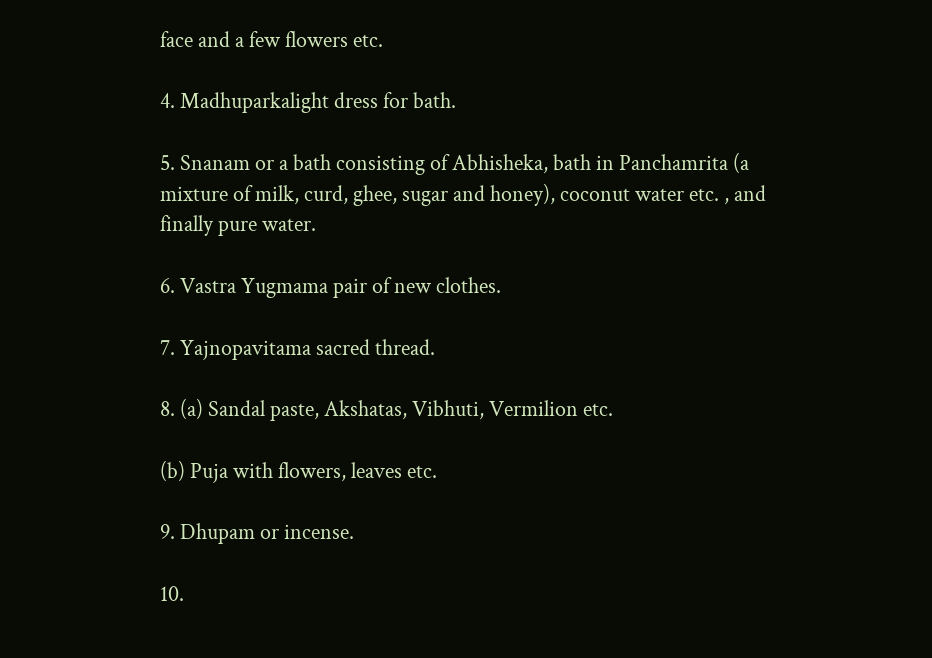face and a few flowers etc.

4. Madhuparkalight dress for bath.

5. Snanam or a bath consisting of Abhisheka, bath in Panchamrita (a mixture of milk, curd, ghee, sugar and honey), coconut water etc. , and finally pure water.

6. Vastra Yugmama pair of new clothes.

7. Yajnopavitama sacred thread.

8. (a) Sandal paste, Akshatas, Vibhuti, Vermilion etc.

(b) Puja with flowers, leaves etc.

9. Dhupam or incense.

10.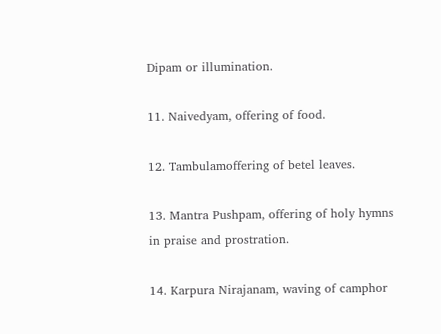Dipam or illumination.

11. Naivedyam, offering of food.

12. Tambulamoffering of betel leaves.

13. Mantra Pushpam, offering of holy hymns in praise and prostration.

14. Karpura Nirajanam, waving of camphor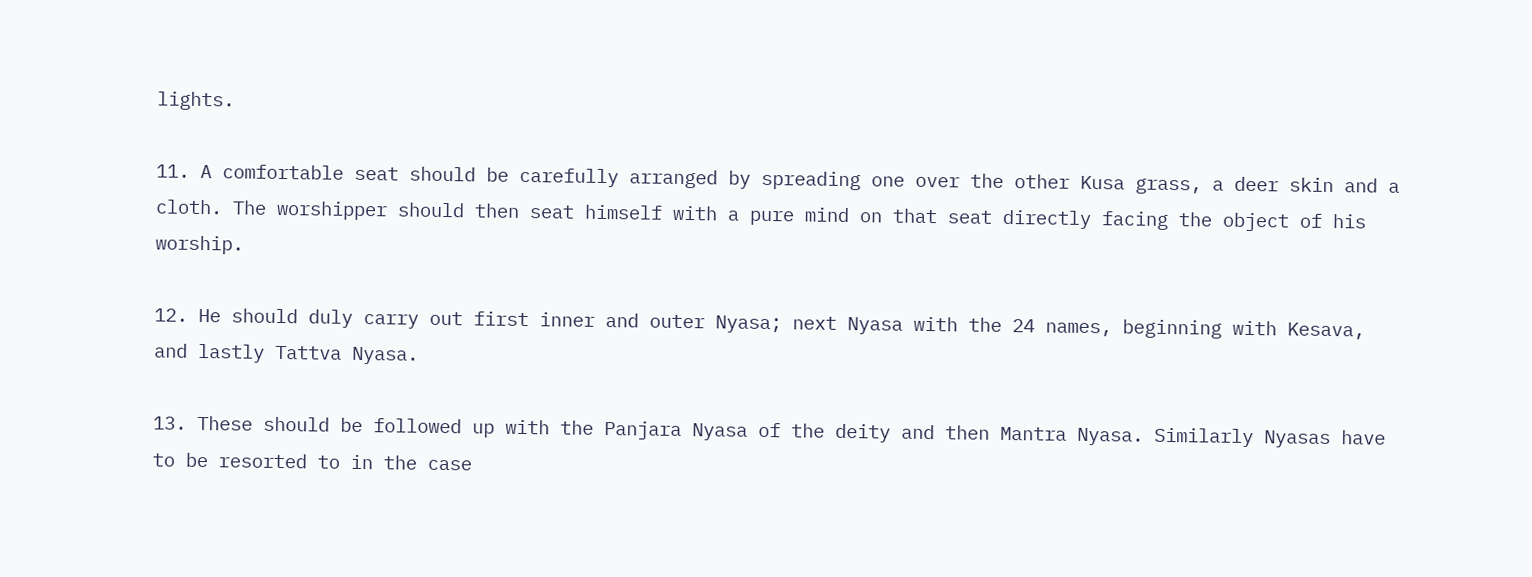lights.

11. A comfortable seat should be carefully arranged by spreading one over the other Kusa grass, a deer skin and a cloth. The worshipper should then seat himself with a pure mind on that seat directly facing the object of his worship.

12. He should duly carry out first inner and outer Nyasa; next Nyasa with the 24 names, beginning with Kesava, and lastly Tattva Nyasa.

13. These should be followed up with the Panjara Nyasa of the deity and then Mantra Nyasa. Similarly Nyasas have to be resorted to in the case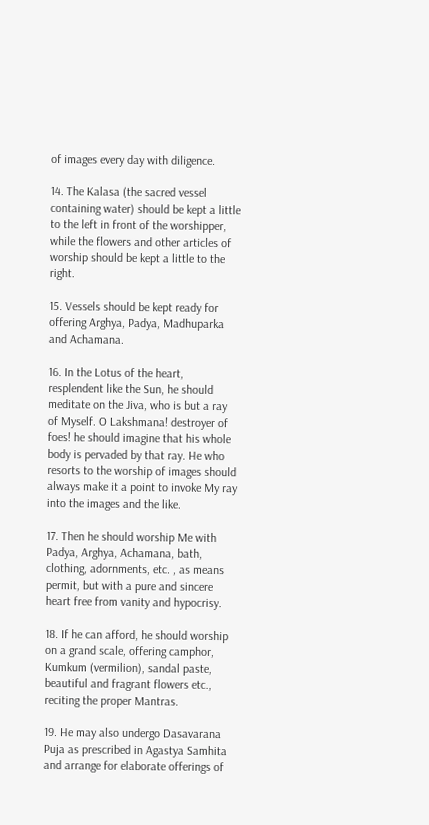of images every day with diligence.

14. The Kalasa (the sacred vessel containing water) should be kept a little to the left in front of the worshipper, while the flowers and other articles of worship should be kept a little to the right.

15. Vessels should be kept ready for offering Arghya, Padya, Madhuparka and Achamana.

16. In the Lotus of the heart, resplendent like the Sun, he should meditate on the Jiva, who is but a ray of Myself. O Lakshmana! destroyer of foes! he should imagine that his whole body is pervaded by that ray. He who resorts to the worship of images should always make it a point to invoke My ray into the images and the like.

17. Then he should worship Me with Padya, Arghya, Achamana, bath, clothing, adornments, etc. , as means permit, but with a pure and sincere heart free from vanity and hypocrisy.

18. If he can afford, he should worship on a grand scale, offering camphor, Kumkum (vermilion), sandal paste, beautiful and fragrant flowers etc., reciting the proper Mantras.

19. He may also undergo Dasavarana Puja as prescribed in Agastya Samhita and arrange for elaborate offerings of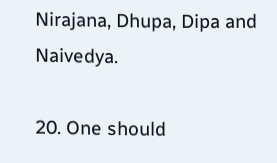Nirajana, Dhupa, Dipa and Naivedya.

20. One should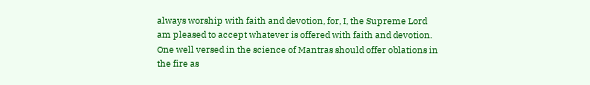always worship with faith and devotion, for, I, the Supreme Lord am pleased to accept whatever is offered with faith and devotion. One well versed in the science of Mantras should offer oblations in the fire as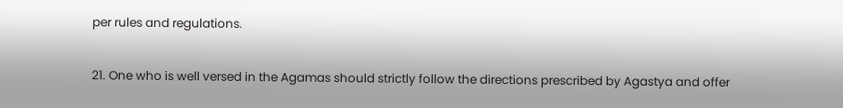per rules and regulations.

21. One who is well versed in the Agamas should strictly follow the directions prescribed by Agastya and offer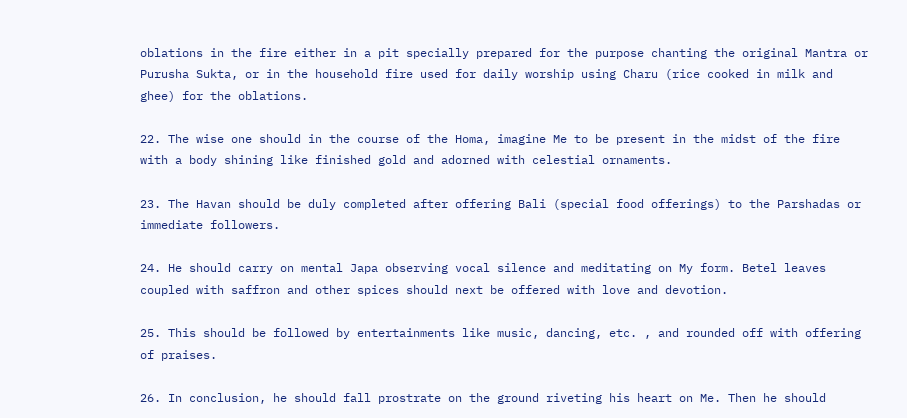oblations in the fire either in a pit specially prepared for the purpose chanting the original Mantra or Purusha Sukta, or in the household fire used for daily worship using Charu (rice cooked in milk and ghee) for the oblations.

22. The wise one should in the course of the Homa, imagine Me to be present in the midst of the fire with a body shining like finished gold and adorned with celestial ornaments.

23. The Havan should be duly completed after offering Bali (special food offerings) to the Parshadas or immediate followers.

24. He should carry on mental Japa observing vocal silence and meditating on My form. Betel leaves coupled with saffron and other spices should next be offered with love and devotion.

25. This should be followed by entertainments like music, dancing, etc. , and rounded off with offering of praises.

26. In conclusion, he should fall prostrate on the ground riveting his heart on Me. Then he should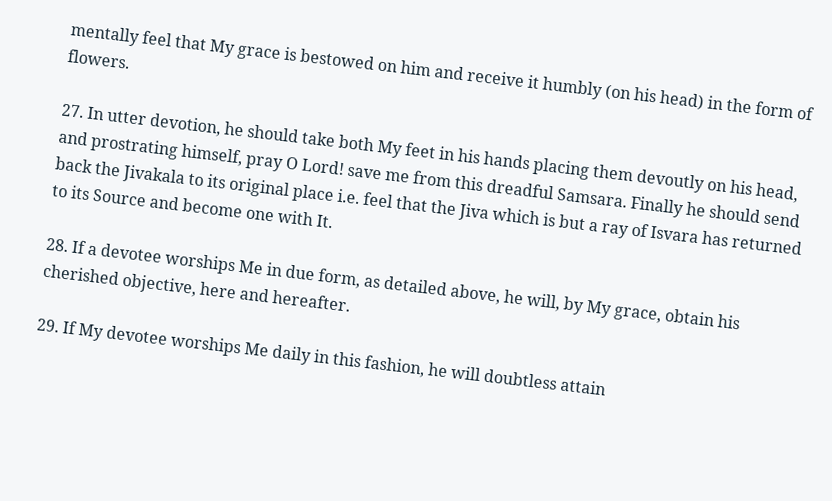mentally feel that My grace is bestowed on him and receive it humbly (on his head) in the form of flowers.

27. In utter devotion, he should take both My feet in his hands placing them devoutly on his head, and prostrating himself, pray O Lord! save me from this dreadful Samsara. Finally he should send back the Jivakala to its original place i.e. feel that the Jiva which is but a ray of Isvara has returned to its Source and become one with It.

28. If a devotee worships Me in due form, as detailed above, he will, by My grace, obtain his cherished objective, here and hereafter.

29. If My devotee worships Me daily in this fashion, he will doubtless attain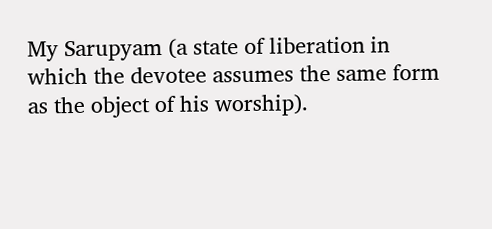My Sarupyam (a state of liberation in which the devotee assumes the same form as the object of his worship).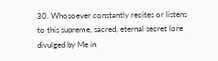30. Whosoever constantly recites or listens to this supreme, sacred, eternal secret lore divulged by Me in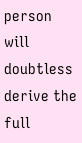person will doubtless derive the full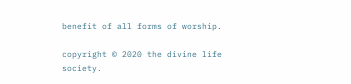benefit of all forms of worship.

copyright © 2020 the divine life society.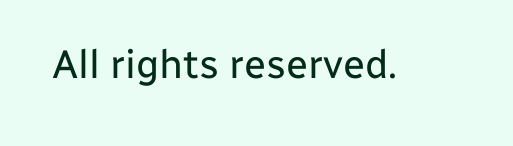All rights reserved.